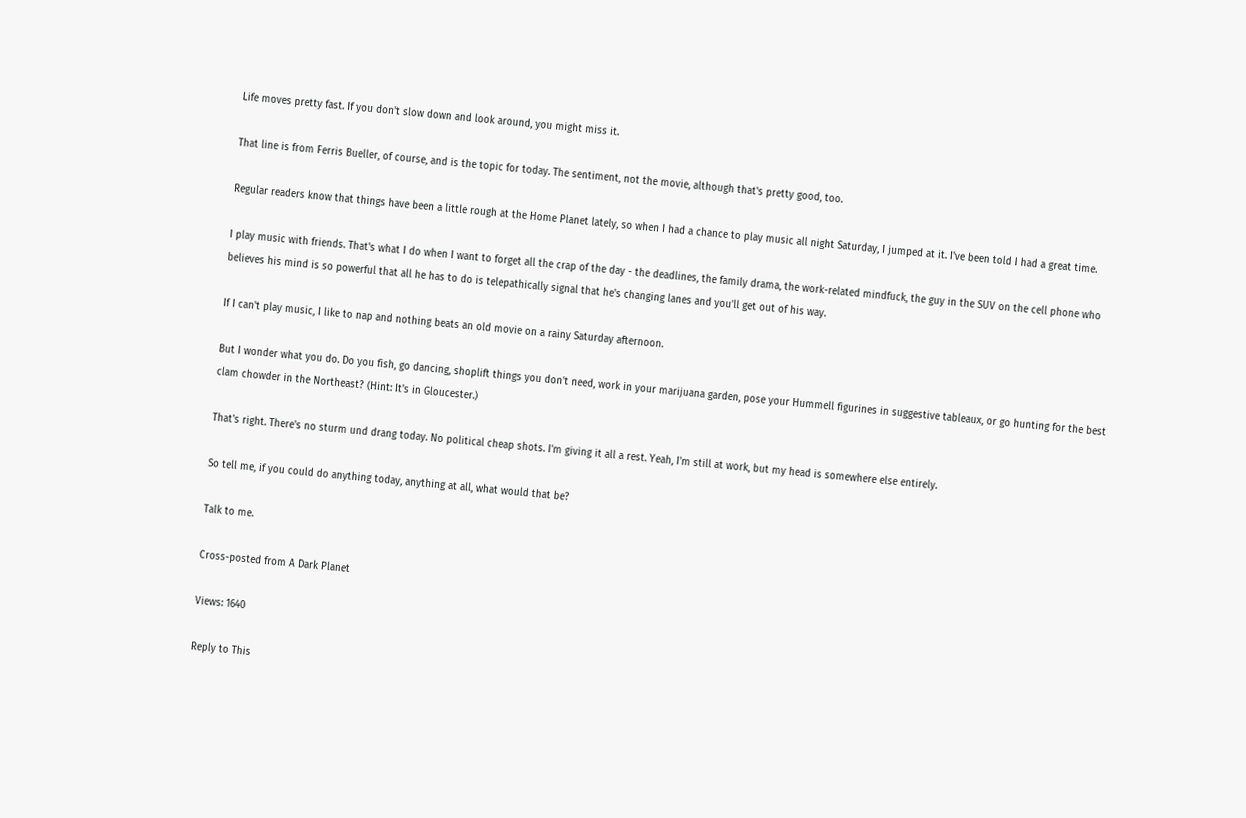Life moves pretty fast. If you don't slow down and look around, you might miss it.

That line is from Ferris Bueller, of course, and is the topic for today. The sentiment, not the movie, although that's pretty good, too.

Regular readers know that things have been a little rough at the Home Planet lately, so when I had a chance to play music all night Saturday, I jumped at it. I've been told I had a great time.

I play music with friends. That's what I do when I want to forget all the crap of the day - the deadlines, the family drama, the work-related mindfuck, the guy in the SUV on the cell phone who believes his mind is so powerful that all he has to do is telepathically signal that he's changing lanes and you'll get out of his way.

If I can't play music, I like to nap and nothing beats an old movie on a rainy Saturday afternoon.

But I wonder what you do. Do you fish, go dancing, shoplift things you don't need, work in your marijuana garden, pose your Hummell figurines in suggestive tableaux, or go hunting for the best clam chowder in the Northeast? (Hint: It's in Gloucester.)

That's right. There's no sturm und drang today. No political cheap shots. I'm giving it all a rest. Yeah, I'm still at work, but my head is somewhere else entirely.

So tell me, if you could do anything today, anything at all, what would that be?

Talk to me.

Cross-posted from A Dark Planet

Views: 1640

Reply to This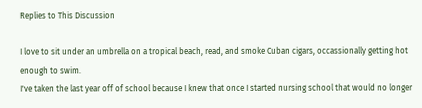Replies to This Discussion

I love to sit under an umbrella on a tropical beach, read, and smoke Cuban cigars, occassionally getting hot enough to swim.
I've taken the last year off of school because I knew that once I started nursing school that would no longer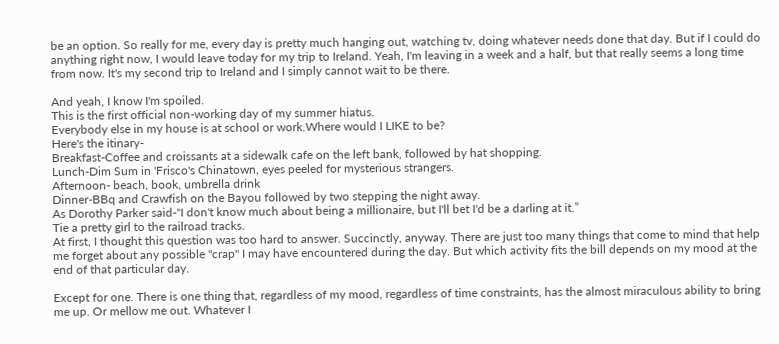be an option. So really for me, every day is pretty much hanging out, watching tv, doing whatever needs done that day. But if I could do anything right now, I would leave today for my trip to Ireland. Yeah, I'm leaving in a week and a half, but that really seems a long time from now. It's my second trip to Ireland and I simply cannot wait to be there.

And yeah, I know I'm spoiled.
This is the first official non-working day of my summer hiatus.
Everybody else in my house is at school or work.Where would I LIKE to be?
Here's the itinary-
Breakfast-Coffee and croissants at a sidewalk cafe on the left bank, followed by hat shopping.
Lunch-Dim Sum in 'Frisco's Chinatown, eyes peeled for mysterious strangers.
Afternoon- beach, book, umbrella drink
Dinner-BBq and Crawfish on the Bayou followed by two stepping the night away.
As Dorothy Parker said-"I don't know much about being a millionaire, but I'll bet I'd be a darling at it.”
Tie a pretty girl to the railroad tracks.
At first, I thought this question was too hard to answer. Succinctly, anyway. There are just too many things that come to mind that help me forget about any possible "crap" I may have encountered during the day. But which activity fits the bill depends on my mood at the end of that particular day.

Except for one. There is one thing that, regardless of my mood, regardless of time constraints, has the almost miraculous ability to bring me up. Or mellow me out. Whatever I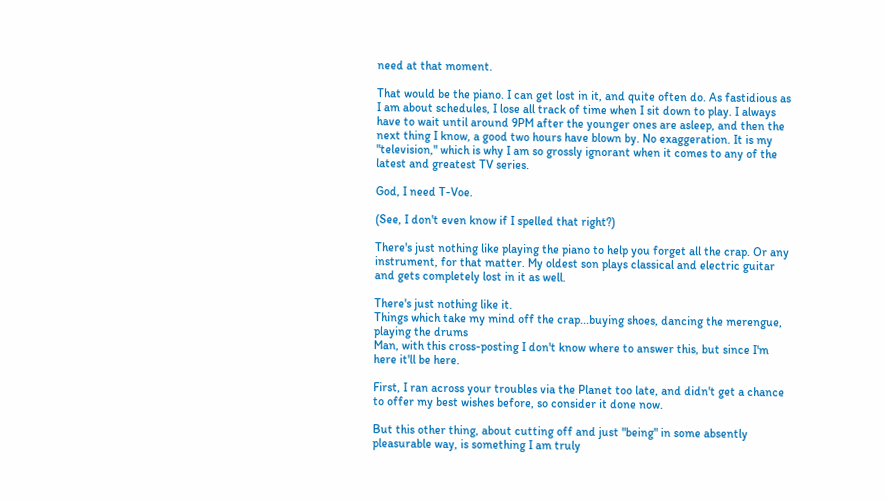need at that moment.

That would be the piano. I can get lost in it, and quite often do. As fastidious as I am about schedules, I lose all track of time when I sit down to play. I always have to wait until around 9PM after the younger ones are asleep, and then the next thing I know, a good two hours have blown by. No exaggeration. It is my "television," which is why I am so grossly ignorant when it comes to any of the latest and greatest TV series.

God, I need T-Voe.

(See, I don't even know if I spelled that right?)

There's just nothing like playing the piano to help you forget all the crap. Or any instrument, for that matter. My oldest son plays classical and electric guitar and gets completely lost in it as well.

There's just nothing like it.
Things which take my mind off the crap...buying shoes, dancing the merengue, playing the drums
Man, with this cross-posting I don't know where to answer this, but since I'm here it'll be here.

First, I ran across your troubles via the Planet too late, and didn't get a chance to offer my best wishes before, so consider it done now.

But this other thing, about cutting off and just "being" in some absently pleasurable way, is something I am truly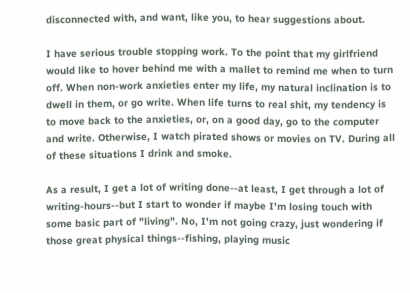disconnected with, and want, like you, to hear suggestions about.

I have serious trouble stopping work. To the point that my girlfriend would like to hover behind me with a mallet to remind me when to turn off. When non-work anxieties enter my life, my natural inclination is to dwell in them, or go write. When life turns to real shit, my tendency is to move back to the anxieties, or, on a good day, go to the computer and write. Otherwise, I watch pirated shows or movies on TV. During all of these situations I drink and smoke.

As a result, I get a lot of writing done--at least, I get through a lot of writing-hours--but I start to wonder if maybe I'm losing touch with some basic part of "living". No, I'm not going crazy, just wondering if those great physical things--fishing, playing music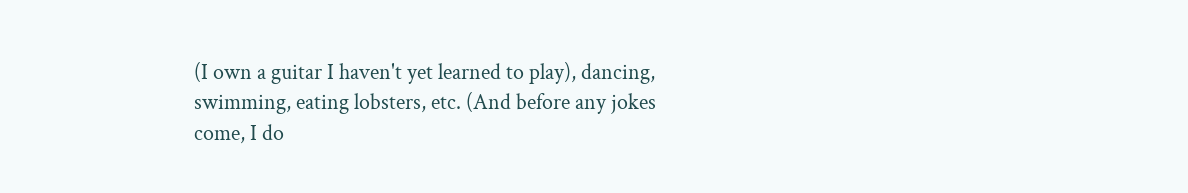(I own a guitar I haven't yet learned to play), dancing, swimming, eating lobsters, etc. (And before any jokes come, I do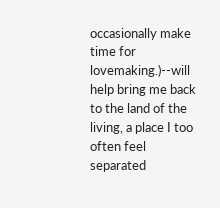occasionally make time for lovemaking.)--will help bring me back to the land of the living, a place I too often feel separated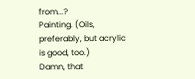from...?
Painting. (Oils, preferably, but acrylic is good, too.)
Damn, that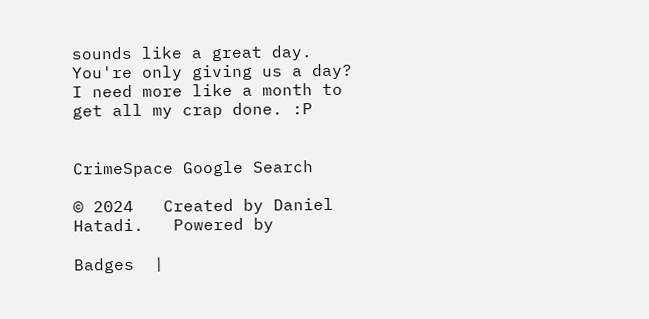sounds like a great day.
You're only giving us a day? I need more like a month to get all my crap done. :P


CrimeSpace Google Search

© 2024   Created by Daniel Hatadi.   Powered by

Badges  |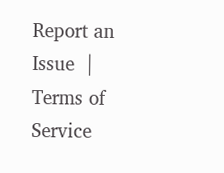Report an Issue  |  Terms of Service